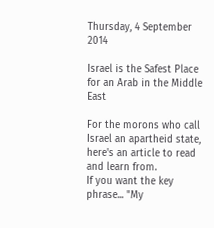Thursday, 4 September 2014

Israel is the Safest Place for an Arab in the Middle East

For the morons who call Israel an apartheid state, here's an article to read and learn from.
If you want the key phrase... "My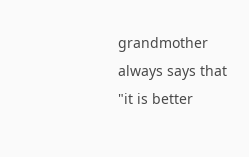grandmother always says that "it is better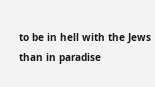to be in hell with the Jews than in paradise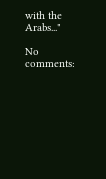with the Arabs..."

No comments: